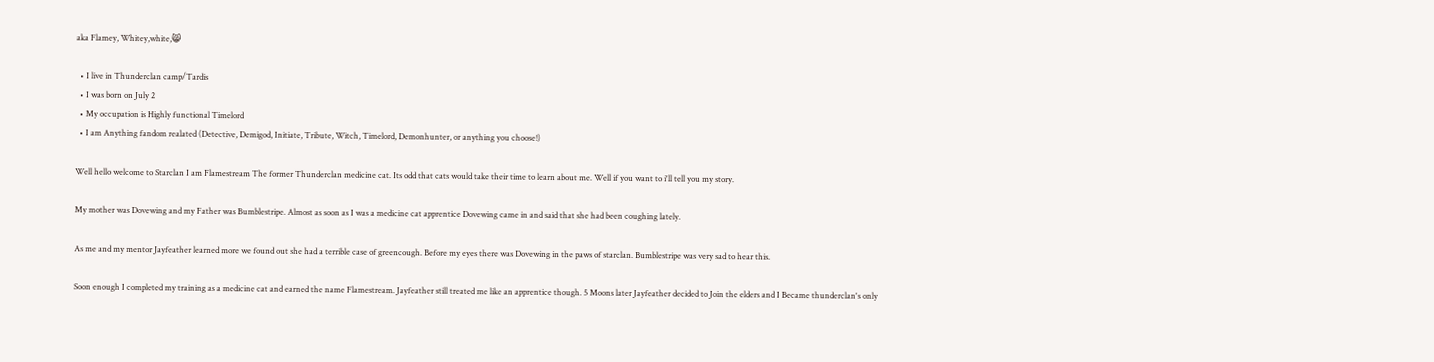aka Flamey, Whitey,white,😸

  • I live in Thunderclan camp/Tardis
  • I was born on July 2
  • My occupation is Highly functional Timelord
  • I am Anything fandom realated (Detective, Demigod, Initiate, Tribute, Witch, Timelord, Demonhunter, or anything you choose!)

Well hello welcome to Starclan I am Flamestream The former Thunderclan medicine cat. Its odd that cats would take their time to learn about me. Well if you want to i'll tell you my story.

My mother was Dovewing and my Father was Bumblestripe. Almost as soon as I was a medicine cat apprentice Dovewing came in and said that she had been coughing lately.

As me and my mentor Jayfeather learned more we found out she had a terrible case of greencough. Before my eyes there was Dovewing in the paws of starclan. Bumblestripe was very sad to hear this.

Soon enough I completed my training as a medicine cat and earned the name Flamestream. Jayfeather still treated me like an apprentice though. 5 Moons later Jayfeather decided to Join the elders and I Became thunderclan's only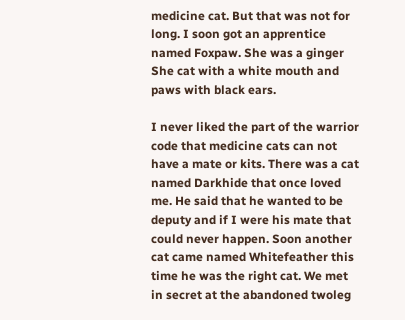medicine cat. But that was not for long. I soon got an apprentice named Foxpaw. She was a ginger She cat with a white mouth and paws with black ears.

I never liked the part of the warrior code that medicine cats can not have a mate or kits. There was a cat named Darkhide that once loved me. He said that he wanted to be deputy and if I were his mate that could never happen. Soon another cat came named Whitefeather this time he was the right cat. We met in secret at the abandoned twoleg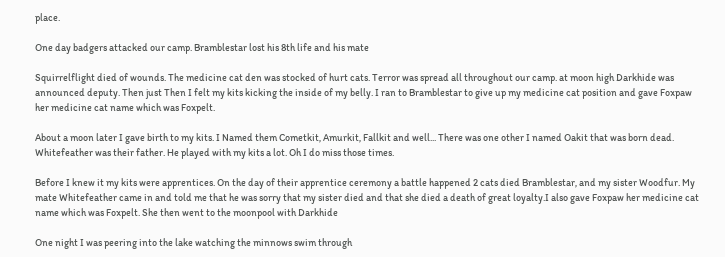place.

One day badgers attacked our camp. Bramblestar lost his 8th life and his mate

Squirrelflight died of wounds. The medicine cat den was stocked of hurt cats. Terror was spread all throughout our camp. at moon high Darkhide was announced deputy. Then just Then I felt my kits kicking the inside of my belly. I ran to Bramblestar to give up my medicine cat position and gave Foxpaw her medicine cat name which was Foxpelt.

About a moon later I gave birth to my kits. I Named them Cometkit, Amurkit, Fallkit and well... There was one other I named Oakit that was born dead. Whitefeather was their father. He played with my kits a lot. Oh I do miss those times.

Before I knew it my kits were apprentices. On the day of their apprentice ceremony a battle happened 2 cats died Bramblestar, and my sister Woodfur. My mate Whitefeather came in and told me that he was sorry that my sister died and that she died a death of great loyalty.I also gave Foxpaw her medicine cat name which was Foxpelt. She then went to the moonpool with Darkhide

One night I was peering into the lake watching the minnows swim through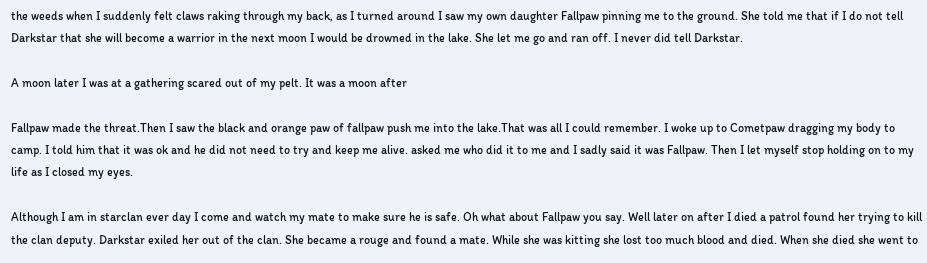the weeds when I suddenly felt claws raking through my back, as I turned around I saw my own daughter Fallpaw pinning me to the ground. She told me that if I do not tell Darkstar that she will become a warrior in the next moon I would be drowned in the lake. She let me go and ran off. I never did tell Darkstar.

A moon later I was at a gathering scared out of my pelt. It was a moon after

Fallpaw made the threat.Then I saw the black and orange paw of fallpaw push me into the lake.That was all I could remember. I woke up to Cometpaw dragging my body to camp. I told him that it was ok and he did not need to try and keep me alive. asked me who did it to me and I sadly said it was Fallpaw. Then I let myself stop holding on to my life as I closed my eyes.

Although I am in starclan ever day I come and watch my mate to make sure he is safe. Oh what about Fallpaw you say. Well later on after I died a patrol found her trying to kill the clan deputy. Darkstar exiled her out of the clan. She became a rouge and found a mate. While she was kitting she lost too much blood and died. When she died she went to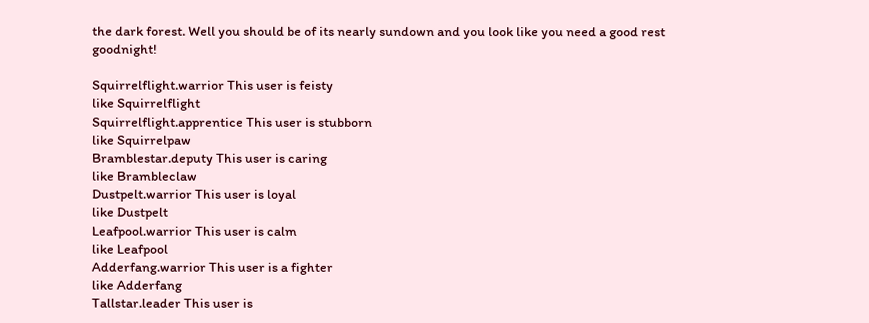the dark forest. Well you should be of its nearly sundown and you look like you need a good rest goodnight!

Squirrelflight.warrior This user is feisty
like Squirrelflight
Squirrelflight.apprentice This user is stubborn
like Squirrelpaw
Bramblestar.deputy This user is caring
like Brambleclaw
Dustpelt.warrior This user is loyal
like Dustpelt
Leafpool.warrior This user is calm
like Leafpool
Adderfang.warrior This user is a fighter
like Adderfang
Tallstar.leader This user is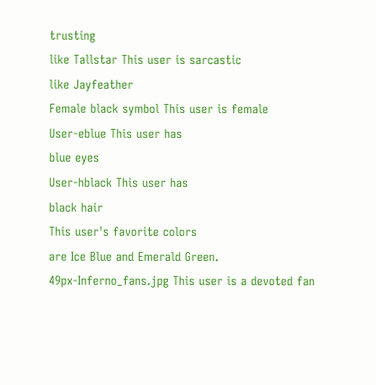trusting
like Tallstar This user is sarcastic
like Jayfeather
Female black symbol This user is female
User-eblue This user has
blue eyes
User-hblack This user has
black hair
This user's favorite colors
are Ice Blue and Emerald Green.
49px-Inferno_fans.jpg This user is a devoted fan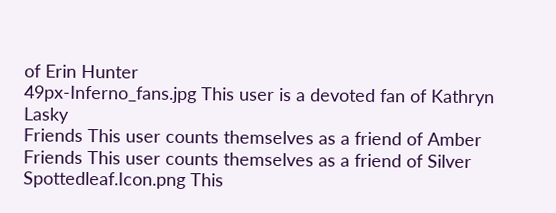of Erin Hunter
49px-Inferno_fans.jpg This user is a devoted fan of Kathryn Lasky
Friends This user counts themselves as a friend of Amber
Friends This user counts themselves as a friend of Silver
Spottedleaf.Icon.png This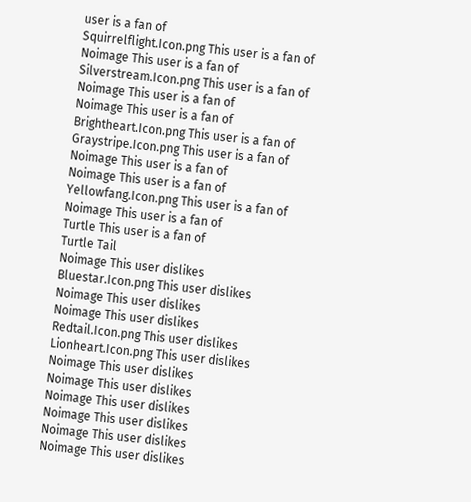user is a fan of
Squirrelflight.Icon.png This user is a fan of
Noimage This user is a fan of
Silverstream.Icon.png This user is a fan of
Noimage This user is a fan of
Noimage This user is a fan of
Brightheart.Icon.png This user is a fan of
Graystripe.Icon.png This user is a fan of
Noimage This user is a fan of
Noimage This user is a fan of
Yellowfang.Icon.png This user is a fan of
Noimage This user is a fan of
Turtle This user is a fan of
Turtle Tail
Noimage This user dislikes
Bluestar.Icon.png This user dislikes
Noimage This user dislikes
Noimage This user dislikes
Redtail.Icon.png This user dislikes
Lionheart.Icon.png This user dislikes
Noimage This user dislikes
Noimage This user dislikes
Noimage This user dislikes
Noimage This user dislikes
Noimage This user dislikes
Noimage This user dislikes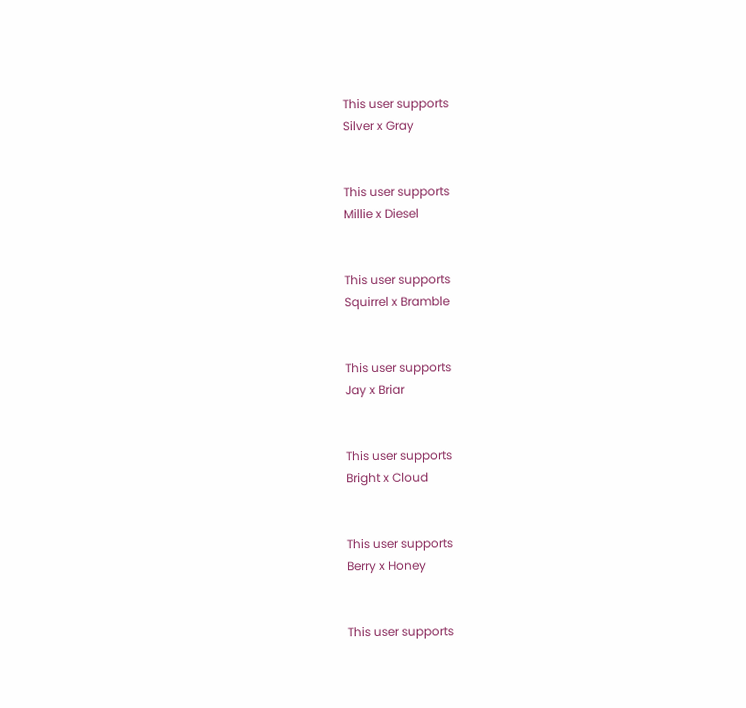This user supports
Silver x Gray


This user supports
Millie x Diesel


This user supports
Squirrel x Bramble


This user supports
Jay x Briar


This user supports
Bright x Cloud


This user supports
Berry x Honey


This user supports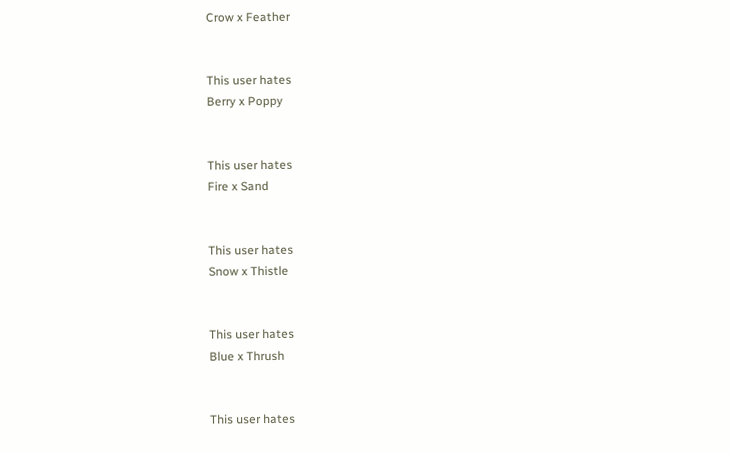Crow x Feather


This user hates
Berry x Poppy


This user hates
Fire x Sand


This user hates
Snow x Thistle


This user hates
Blue x Thrush


This user hates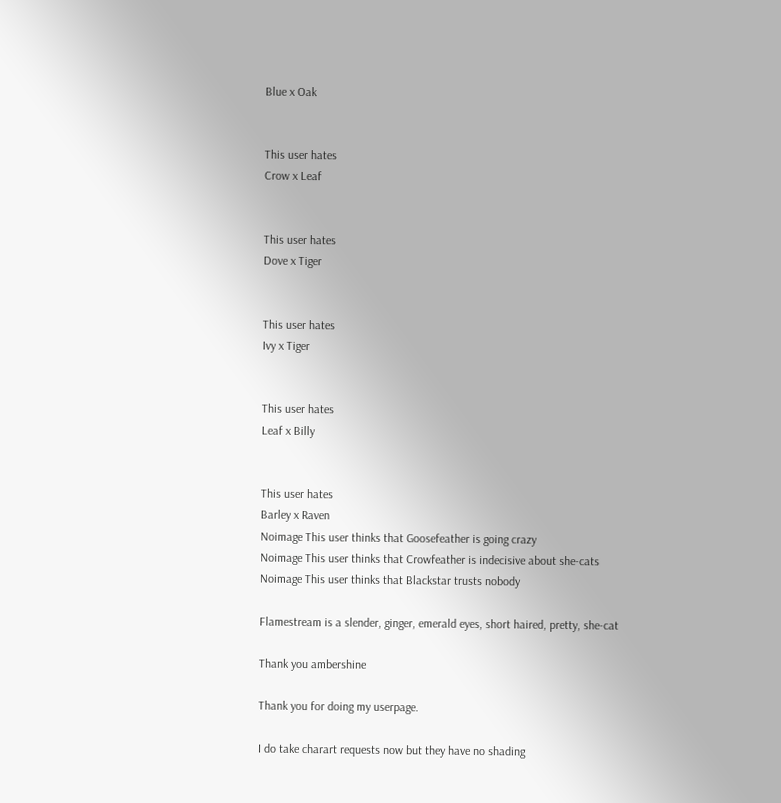Blue x Oak


This user hates
Crow x Leaf


This user hates
Dove x Tiger


This user hates
Ivy x Tiger


This user hates
Leaf x Billy


This user hates
Barley x Raven
Noimage This user thinks that Goosefeather is going crazy
Noimage This user thinks that Crowfeather is indecisive about she-cats
Noimage This user thinks that Blackstar trusts nobody

Flamestream is a slender, ginger, emerald eyes, short haired, pretty, she-cat

Thank you ambershine

Thank you for doing my userpage.

I do take charart requests now but they have no shading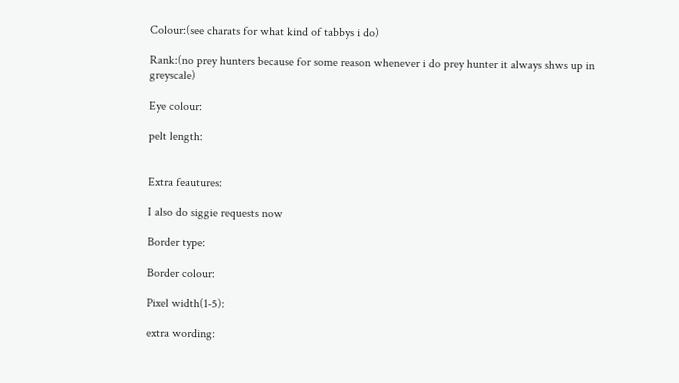Colour:(see charats for what kind of tabbys i do)

Rank:(no prey hunters because for some reason whenever i do prey hunter it always shws up in greyscale)

Eye colour:

pelt length:


Extra feautures:

I also do siggie requests now

Border type:

Border colour:

Pixel width(1-5):

extra wording: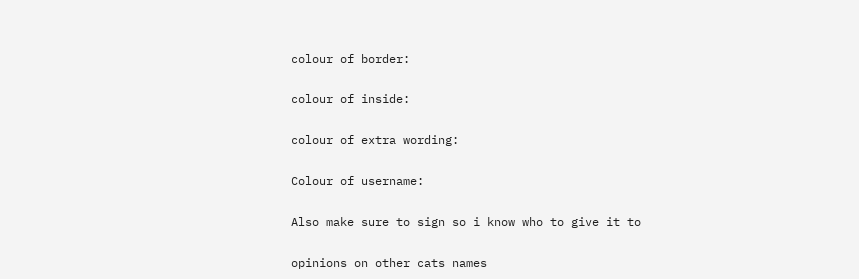colour of border:

colour of inside:

colour of extra wording:

Colour of username:

Also make sure to sign so i know who to give it to

opinions on other cats names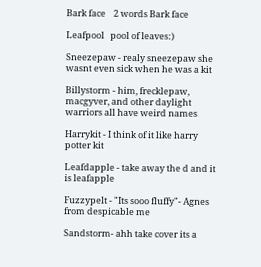Bark face    2 words Bark face

Leafpool   pool of leaves:)

Sneezepaw - realy sneezepaw she wasnt even sick when he was a kit

Billystorm - him, frecklepaw, macgyver, and other daylight warriors all have weird names

Harrykit - I think of it like harry potter kit

Leafdapple - take away the d and it is leafapple

Fuzzypelt - "Its sooo fluffy"- Agnes from despicable me

Sandstorm- ahh take cover its a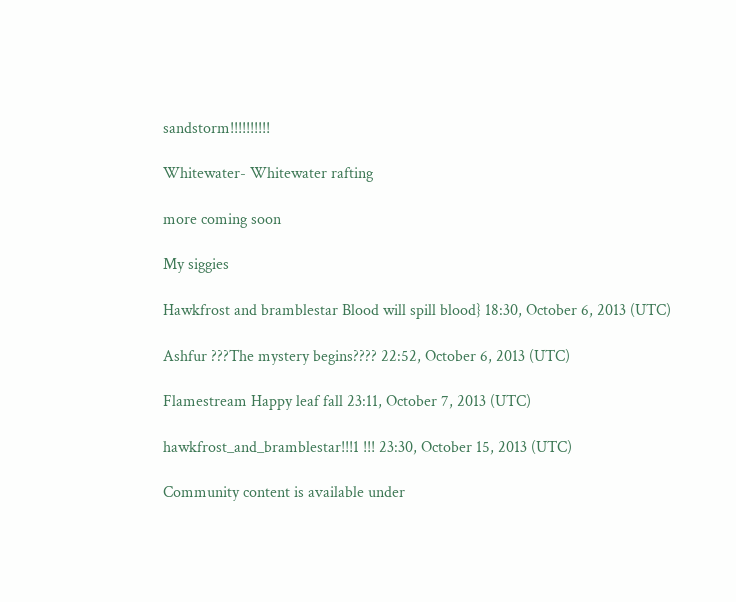sandstorm!!!!!!!!!!

Whitewater- Whitewater rafting

more coming soon

My siggies

Hawkfrost and bramblestar Blood will spill blood} 18:30, October 6, 2013 (UTC)

Ashfur ???The mystery begins???? 22:52, October 6, 2013 (UTC)

Flamestream Happy leaf fall 23:11, October 7, 2013 (UTC)

hawkfrost_and_bramblestar!!!1 !!! 23:30, October 15, 2013 (UTC)

Community content is available under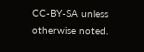CC-BY-SA unless otherwise noted.